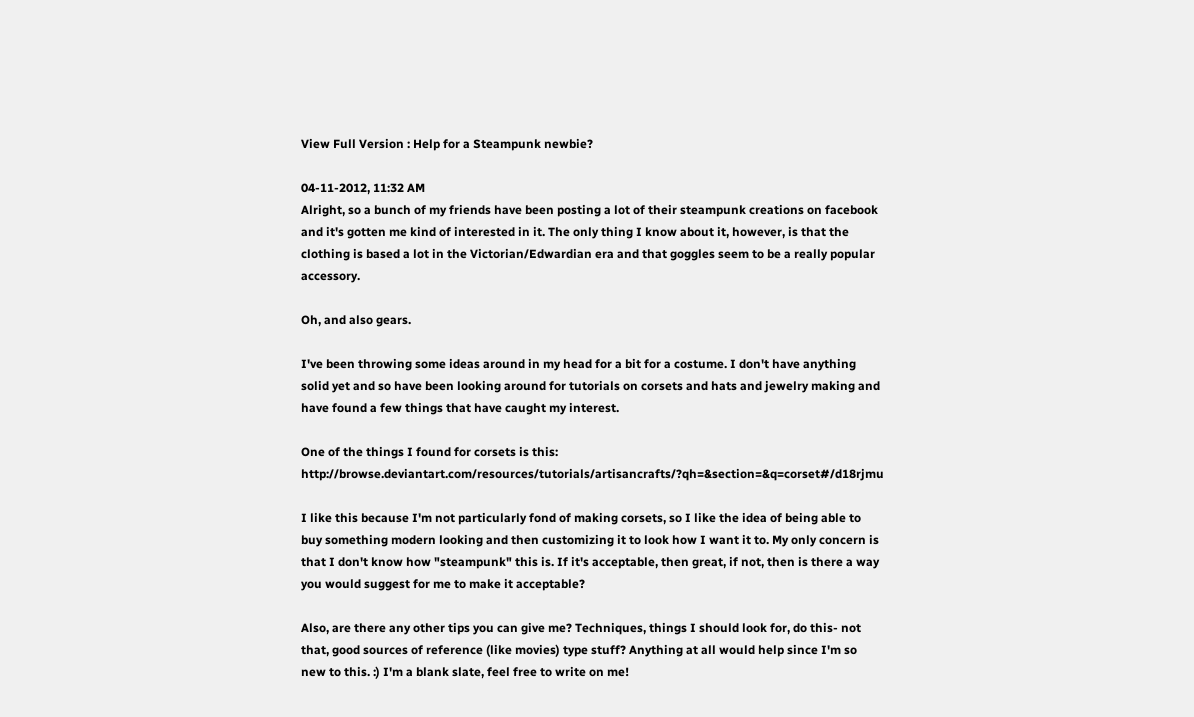View Full Version : Help for a Steampunk newbie?

04-11-2012, 11:32 AM
Alright, so a bunch of my friends have been posting a lot of their steampunk creations on facebook and it's gotten me kind of interested in it. The only thing I know about it, however, is that the clothing is based a lot in the Victorian/Edwardian era and that goggles seem to be a really popular accessory.

Oh, and also gears.

I've been throwing some ideas around in my head for a bit for a costume. I don't have anything solid yet and so have been looking around for tutorials on corsets and hats and jewelry making and have found a few things that have caught my interest.

One of the things I found for corsets is this: http://browse.deviantart.com/resources/tutorials/artisancrafts/?qh=&section=&q=corset#/d18rjmu

I like this because I'm not particularly fond of making corsets, so I like the idea of being able to buy something modern looking and then customizing it to look how I want it to. My only concern is that I don't know how "steampunk" this is. If it's acceptable, then great, if not, then is there a way you would suggest for me to make it acceptable?

Also, are there any other tips you can give me? Techniques, things I should look for, do this- not that, good sources of reference (like movies) type stuff? Anything at all would help since I'm so new to this. :) I'm a blank slate, feel free to write on me!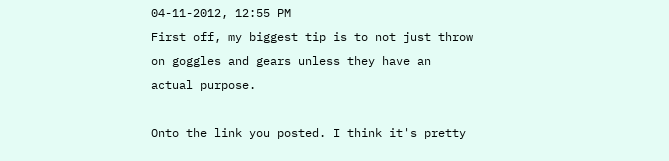04-11-2012, 12:55 PM
First off, my biggest tip is to not just throw on goggles and gears unless they have an actual purpose.

Onto the link you posted. I think it's pretty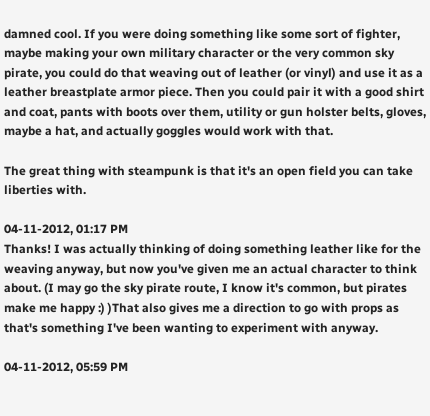damned cool. If you were doing something like some sort of fighter, maybe making your own military character or the very common sky pirate, you could do that weaving out of leather (or vinyl) and use it as a leather breastplate armor piece. Then you could pair it with a good shirt and coat, pants with boots over them, utility or gun holster belts, gloves, maybe a hat, and actually goggles would work with that.

The great thing with steampunk is that it's an open field you can take liberties with.

04-11-2012, 01:17 PM
Thanks! I was actually thinking of doing something leather like for the weaving anyway, but now you've given me an actual character to think about. (I may go the sky pirate route, I know it's common, but pirates make me happy :) )That also gives me a direction to go with props as that's something I've been wanting to experiment with anyway.

04-11-2012, 05:59 PM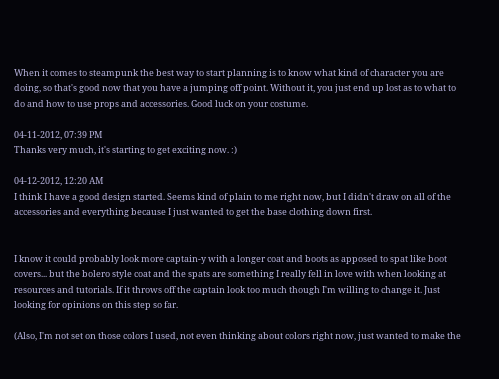When it comes to steampunk the best way to start planning is to know what kind of character you are doing, so that's good now that you have a jumping off point. Without it, you just end up lost as to what to do and how to use props and accessories. Good luck on your costume.

04-11-2012, 07:39 PM
Thanks very much, it's starting to get exciting now. :)

04-12-2012, 12:20 AM
I think I have a good design started. Seems kind of plain to me right now, but I didn't draw on all of the accessories and everything because I just wanted to get the base clothing down first.


I know it could probably look more captain-y with a longer coat and boots as apposed to spat like boot covers... but the bolero style coat and the spats are something I really fell in love with when looking at resources and tutorials. If it throws off the captain look too much though I'm willing to change it. Just looking for opinions on this step so far.

(Also, I'm not set on those colors I used, not even thinking about colors right now, just wanted to make the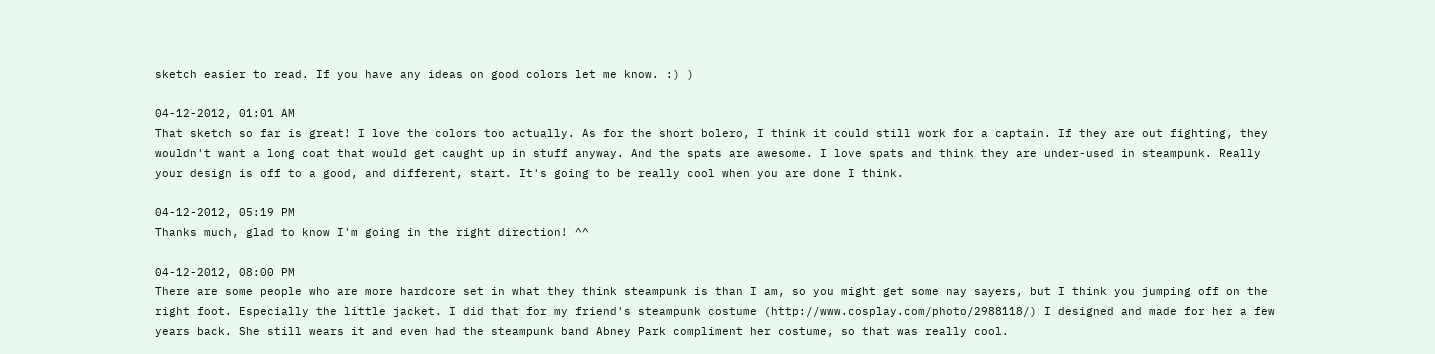sketch easier to read. If you have any ideas on good colors let me know. :) )

04-12-2012, 01:01 AM
That sketch so far is great! I love the colors too actually. As for the short bolero, I think it could still work for a captain. If they are out fighting, they wouldn't want a long coat that would get caught up in stuff anyway. And the spats are awesome. I love spats and think they are under-used in steampunk. Really your design is off to a good, and different, start. It's going to be really cool when you are done I think.

04-12-2012, 05:19 PM
Thanks much, glad to know I'm going in the right direction! ^^

04-12-2012, 08:00 PM
There are some people who are more hardcore set in what they think steampunk is than I am, so you might get some nay sayers, but I think you jumping off on the right foot. Especially the little jacket. I did that for my friend's steampunk costume (http://www.cosplay.com/photo/2988118/) I designed and made for her a few years back. She still wears it and even had the steampunk band Abney Park compliment her costume, so that was really cool.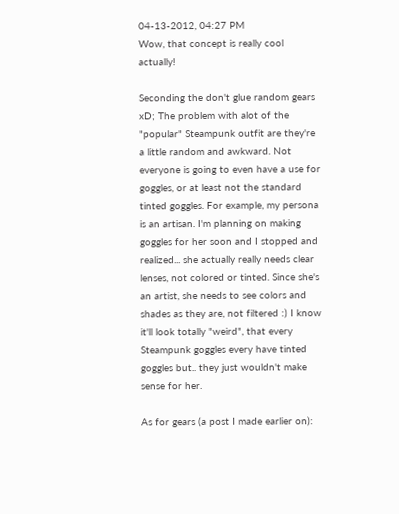04-13-2012, 04:27 PM
Wow, that concept is really cool actually!

Seconding the don't glue random gears xD; The problem with alot of the "popular" Steampunk outfit are they're a little random and awkward. Not everyone is going to even have a use for goggles, or at least not the standard tinted goggles. For example, my persona is an artisan. I'm planning on making goggles for her soon and I stopped and realized... she actually really needs clear lenses, not colored or tinted. Since she's an artist, she needs to see colors and shades as they are, not filtered :) I know it'll look totally "weird", that every Steampunk goggles every have tinted goggles but.. they just wouldn't make sense for her.

As for gears (a post I made earlier on):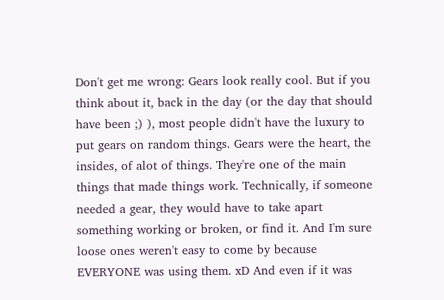Don't get me wrong: Gears look really cool. But if you think about it, back in the day (or the day that should have been ;) ), most people didn't have the luxury to put gears on random things. Gears were the heart, the insides, of alot of things. They're one of the main things that made things work. Technically, if someone needed a gear, they would have to take apart something working or broken, or find it. And I'm sure loose ones weren't easy to come by because EVERYONE was using them. xD And even if it was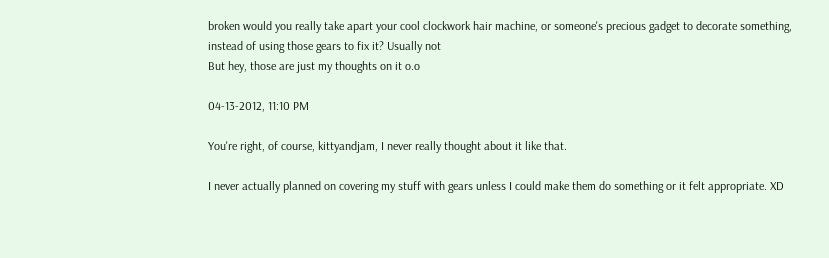broken would you really take apart your cool clockwork hair machine, or someone's precious gadget to decorate something, instead of using those gears to fix it? Usually not
But hey, those are just my thoughts on it o.o

04-13-2012, 11:10 PM

You're right, of course, kittyandjam, I never really thought about it like that.

I never actually planned on covering my stuff with gears unless I could make them do something or it felt appropriate. XD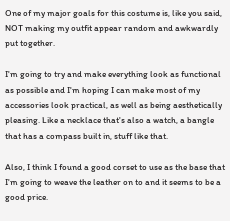One of my major goals for this costume is, like you said, NOT making my outfit appear random and awkwardly put together.

I'm going to try and make everything look as functional as possible and I'm hoping I can make most of my accessories look practical, as well as being aesthetically pleasing. Like a necklace that's also a watch, a bangle that has a compass built in, stuff like that.

Also, I think I found a good corset to use as the base that I'm going to weave the leather on to and it seems to be a good price.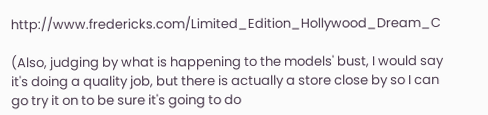http://www.fredericks.com/Limited_Edition_Hollywood_Dream_C

(Also, judging by what is happening to the models' bust, I would say it's doing a quality job, but there is actually a store close by so I can go try it on to be sure it's going to do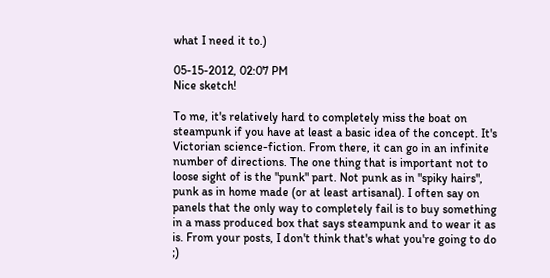what I need it to.)

05-15-2012, 02:07 PM
Nice sketch!

To me, it's relatively hard to completely miss the boat on steampunk if you have at least a basic idea of the concept. It's Victorian science-fiction. From there, it can go in an infinite number of directions. The one thing that is important not to loose sight of is the "punk" part. Not punk as in "spiky hairs", punk as in home made (or at least artisanal). I often say on panels that the only way to completely fail is to buy something in a mass produced box that says steampunk and to wear it as is. From your posts, I don't think that's what you're going to do ;)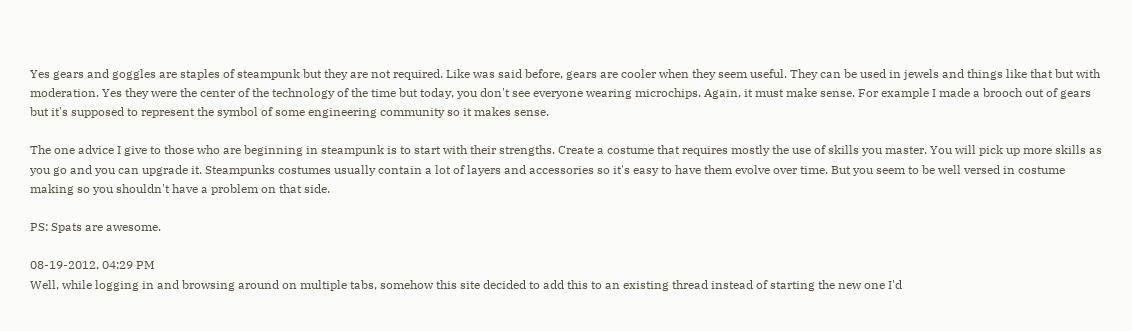Yes gears and goggles are staples of steampunk but they are not required. Like was said before, gears are cooler when they seem useful. They can be used in jewels and things like that but with moderation. Yes they were the center of the technology of the time but today, you don't see everyone wearing microchips. Again, it must make sense. For example I made a brooch out of gears but it's supposed to represent the symbol of some engineering community so it makes sense.

The one advice I give to those who are beginning in steampunk is to start with their strengths. Create a costume that requires mostly the use of skills you master. You will pick up more skills as you go and you can upgrade it. Steampunks costumes usually contain a lot of layers and accessories so it's easy to have them evolve over time. But you seem to be well versed in costume making so you shouldn't have a problem on that side.

PS: Spats are awesome.

08-19-2012, 04:29 PM
Well, while logging in and browsing around on multiple tabs, somehow this site decided to add this to an existing thread instead of starting the new one I'd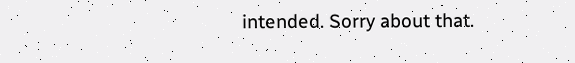intended. Sorry about that.